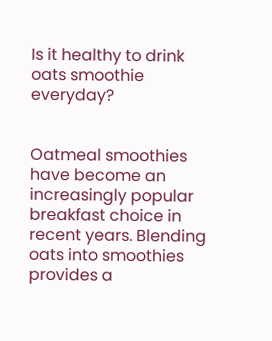Is it healthy to drink oats smoothie everyday?


Oatmeal smoothies have become an increasingly popular breakfast choice in recent years. Blending oats into smoothies provides a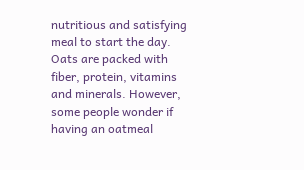nutritious and satisfying meal to start the day. Oats are packed with fiber, protein, vitamins and minerals. However, some people wonder if having an oatmeal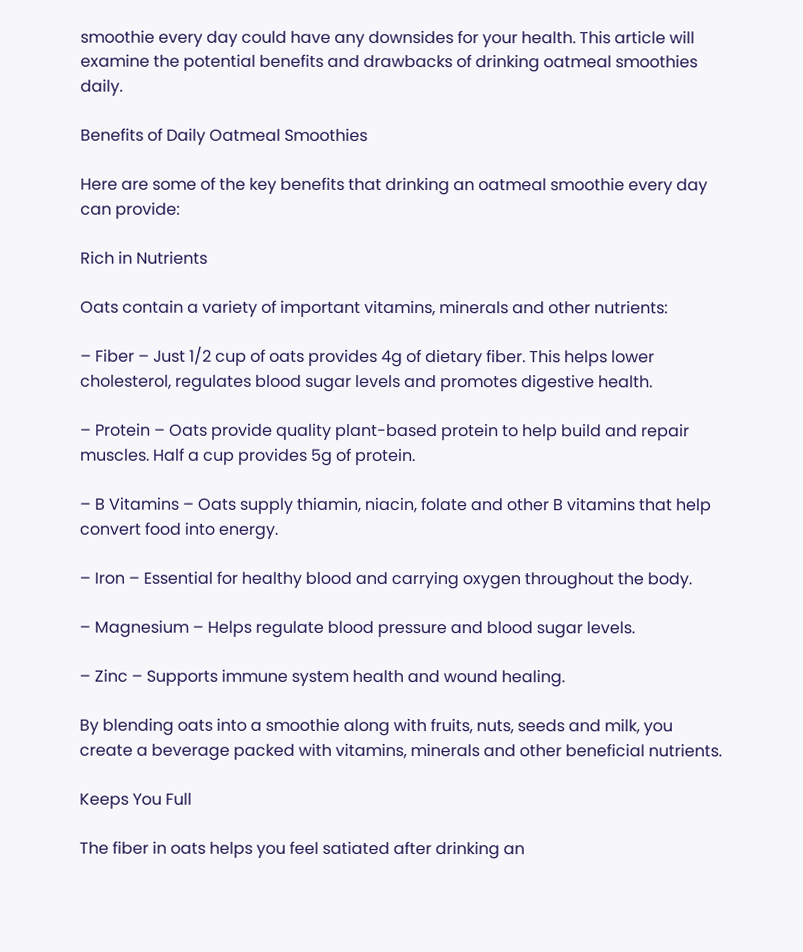smoothie every day could have any downsides for your health. This article will examine the potential benefits and drawbacks of drinking oatmeal smoothies daily.

Benefits of Daily Oatmeal Smoothies

Here are some of the key benefits that drinking an oatmeal smoothie every day can provide:

Rich in Nutrients

Oats contain a variety of important vitamins, minerals and other nutrients:

– Fiber – Just 1/2 cup of oats provides 4g of dietary fiber. This helps lower cholesterol, regulates blood sugar levels and promotes digestive health.

– Protein – Oats provide quality plant-based protein to help build and repair muscles. Half a cup provides 5g of protein.

– B Vitamins – Oats supply thiamin, niacin, folate and other B vitamins that help convert food into energy.

– Iron – Essential for healthy blood and carrying oxygen throughout the body.

– Magnesium – Helps regulate blood pressure and blood sugar levels.

– Zinc – Supports immune system health and wound healing.

By blending oats into a smoothie along with fruits, nuts, seeds and milk, you create a beverage packed with vitamins, minerals and other beneficial nutrients.

Keeps You Full

The fiber in oats helps you feel satiated after drinking an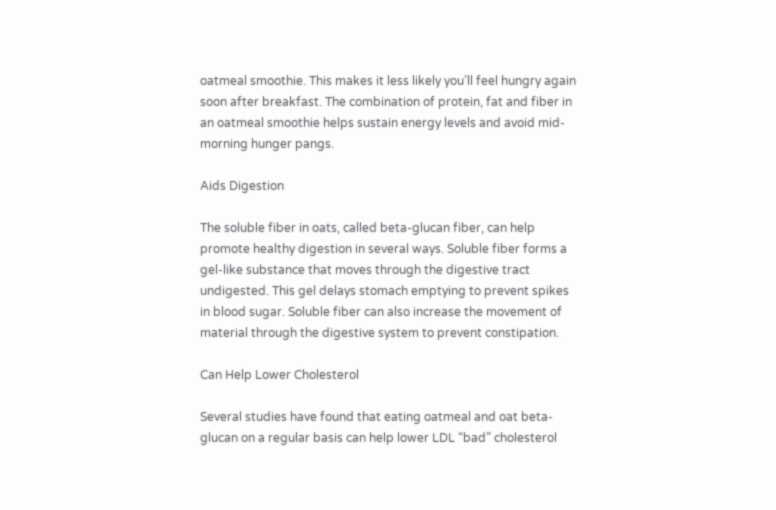oatmeal smoothie. This makes it less likely you’ll feel hungry again soon after breakfast. The combination of protein, fat and fiber in an oatmeal smoothie helps sustain energy levels and avoid mid-morning hunger pangs.

Aids Digestion

The soluble fiber in oats, called beta-glucan fiber, can help promote healthy digestion in several ways. Soluble fiber forms a gel-like substance that moves through the digestive tract undigested. This gel delays stomach emptying to prevent spikes in blood sugar. Soluble fiber can also increase the movement of material through the digestive system to prevent constipation.

Can Help Lower Cholesterol

Several studies have found that eating oatmeal and oat beta-glucan on a regular basis can help lower LDL “bad” cholesterol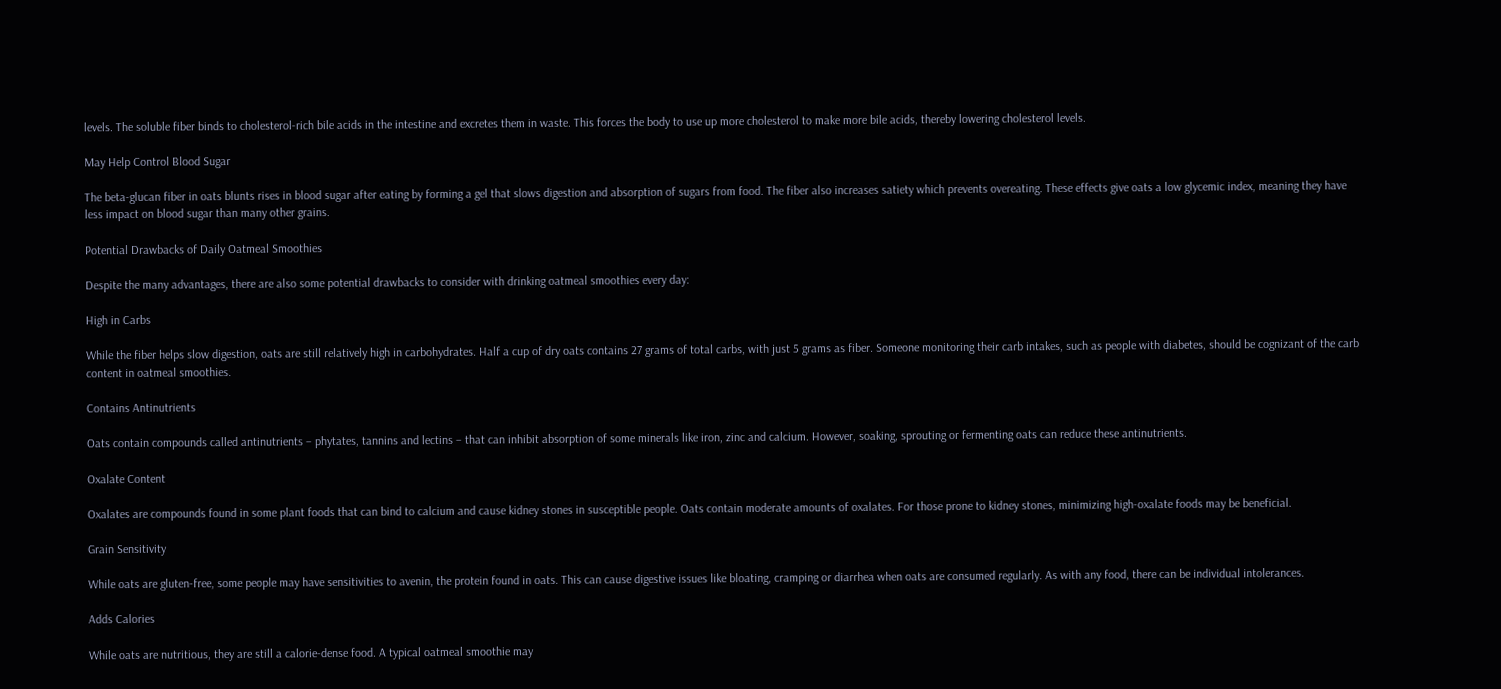levels. The soluble fiber binds to cholesterol-rich bile acids in the intestine and excretes them in waste. This forces the body to use up more cholesterol to make more bile acids, thereby lowering cholesterol levels.

May Help Control Blood Sugar

The beta-glucan fiber in oats blunts rises in blood sugar after eating by forming a gel that slows digestion and absorption of sugars from food. The fiber also increases satiety which prevents overeating. These effects give oats a low glycemic index, meaning they have less impact on blood sugar than many other grains.

Potential Drawbacks of Daily Oatmeal Smoothies

Despite the many advantages, there are also some potential drawbacks to consider with drinking oatmeal smoothies every day:

High in Carbs

While the fiber helps slow digestion, oats are still relatively high in carbohydrates. Half a cup of dry oats contains 27 grams of total carbs, with just 5 grams as fiber. Someone monitoring their carb intakes, such as people with diabetes, should be cognizant of the carb content in oatmeal smoothies.

Contains Antinutrients

Oats contain compounds called antinutrients – phytates, tannins and lectins – that can inhibit absorption of some minerals like iron, zinc and calcium. However, soaking, sprouting or fermenting oats can reduce these antinutrients.

Oxalate Content

Oxalates are compounds found in some plant foods that can bind to calcium and cause kidney stones in susceptible people. Oats contain moderate amounts of oxalates. For those prone to kidney stones, minimizing high-oxalate foods may be beneficial.

Grain Sensitivity

While oats are gluten-free, some people may have sensitivities to avenin, the protein found in oats. This can cause digestive issues like bloating, cramping or diarrhea when oats are consumed regularly. As with any food, there can be individual intolerances.

Adds Calories

While oats are nutritious, they are still a calorie-dense food. A typical oatmeal smoothie may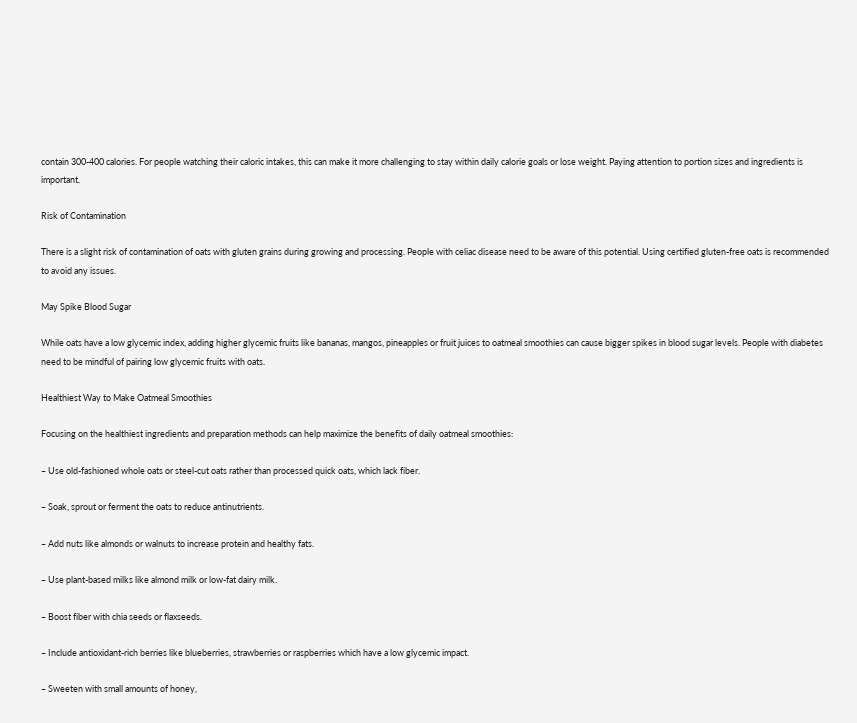contain 300-400 calories. For people watching their caloric intakes, this can make it more challenging to stay within daily calorie goals or lose weight. Paying attention to portion sizes and ingredients is important.

Risk of Contamination

There is a slight risk of contamination of oats with gluten grains during growing and processing. People with celiac disease need to be aware of this potential. Using certified gluten-free oats is recommended to avoid any issues.

May Spike Blood Sugar

While oats have a low glycemic index, adding higher glycemic fruits like bananas, mangos, pineapples or fruit juices to oatmeal smoothies can cause bigger spikes in blood sugar levels. People with diabetes need to be mindful of pairing low glycemic fruits with oats.

Healthiest Way to Make Oatmeal Smoothies

Focusing on the healthiest ingredients and preparation methods can help maximize the benefits of daily oatmeal smoothies:

– Use old-fashioned whole oats or steel-cut oats rather than processed quick oats, which lack fiber.

– Soak, sprout or ferment the oats to reduce antinutrients.

– Add nuts like almonds or walnuts to increase protein and healthy fats.

– Use plant-based milks like almond milk or low-fat dairy milk.

– Boost fiber with chia seeds or flaxseeds.

– Include antioxidant-rich berries like blueberries, strawberries or raspberries which have a low glycemic impact.

– Sweeten with small amounts of honey,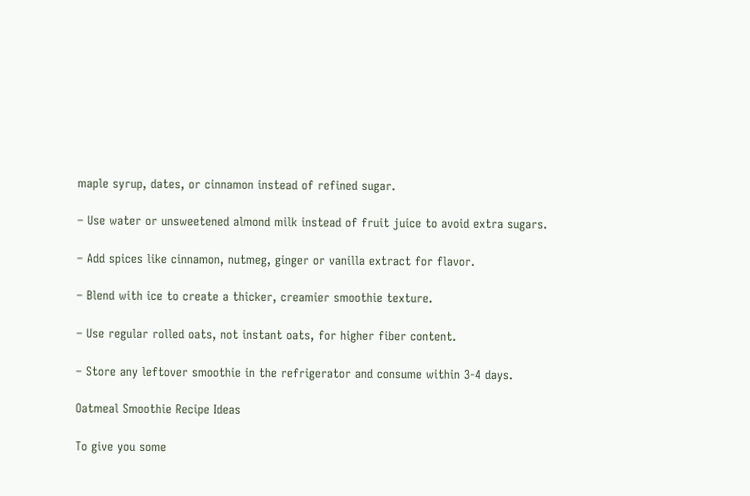maple syrup, dates, or cinnamon instead of refined sugar.

– Use water or unsweetened almond milk instead of fruit juice to avoid extra sugars.

– Add spices like cinnamon, nutmeg, ginger or vanilla extract for flavor.

– Blend with ice to create a thicker, creamier smoothie texture.

– Use regular rolled oats, not instant oats, for higher fiber content.

– Store any leftover smoothie in the refrigerator and consume within 3-4 days.

Oatmeal Smoothie Recipe Ideas

To give you some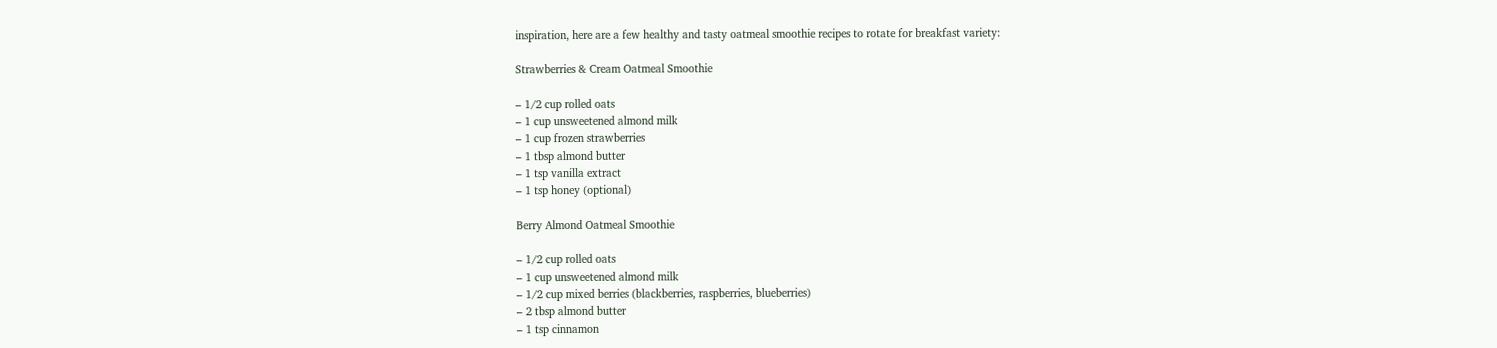inspiration, here are a few healthy and tasty oatmeal smoothie recipes to rotate for breakfast variety:

Strawberries & Cream Oatmeal Smoothie

– 1/2 cup rolled oats
– 1 cup unsweetened almond milk
– 1 cup frozen strawberries
– 1 tbsp almond butter
– 1 tsp vanilla extract
– 1 tsp honey (optional)

Berry Almond Oatmeal Smoothie

– 1/2 cup rolled oats
– 1 cup unsweetened almond milk
– 1/2 cup mixed berries (blackberries, raspberries, blueberries)
– 2 tbsp almond butter
– 1 tsp cinnamon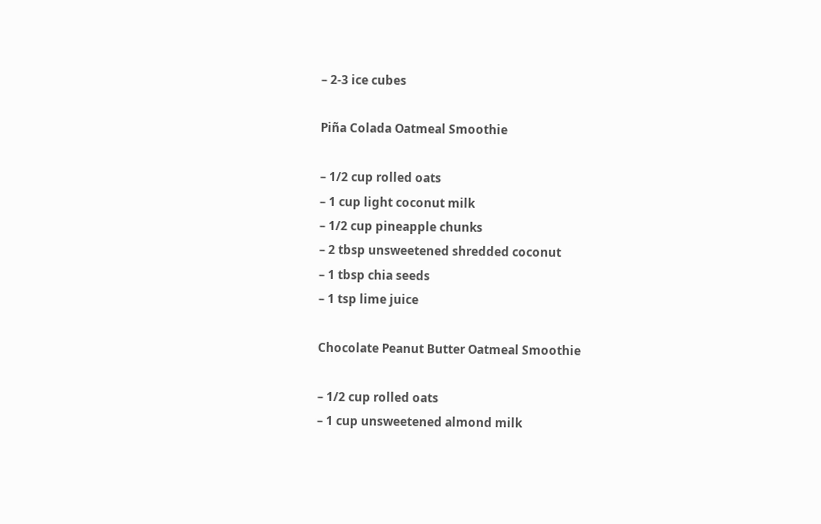– 2-3 ice cubes

Piña Colada Oatmeal Smoothie

– 1/2 cup rolled oats
– 1 cup light coconut milk
– 1/2 cup pineapple chunks
– 2 tbsp unsweetened shredded coconut
– 1 tbsp chia seeds
– 1 tsp lime juice

Chocolate Peanut Butter Oatmeal Smoothie

– 1/2 cup rolled oats
– 1 cup unsweetened almond milk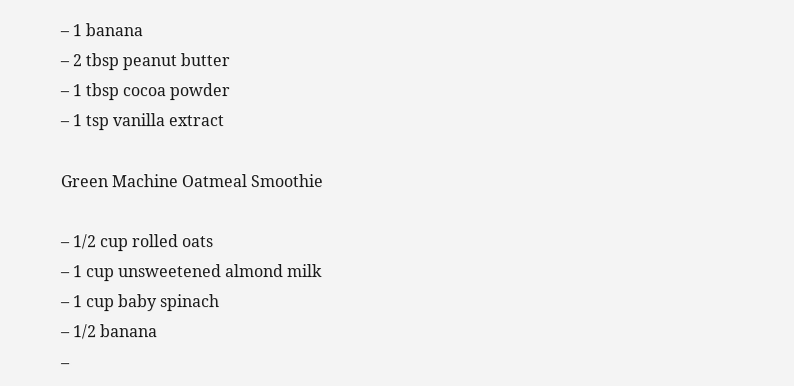– 1 banana
– 2 tbsp peanut butter
– 1 tbsp cocoa powder
– 1 tsp vanilla extract

Green Machine Oatmeal Smoothie

– 1/2 cup rolled oats
– 1 cup unsweetened almond milk
– 1 cup baby spinach
– 1/2 banana
–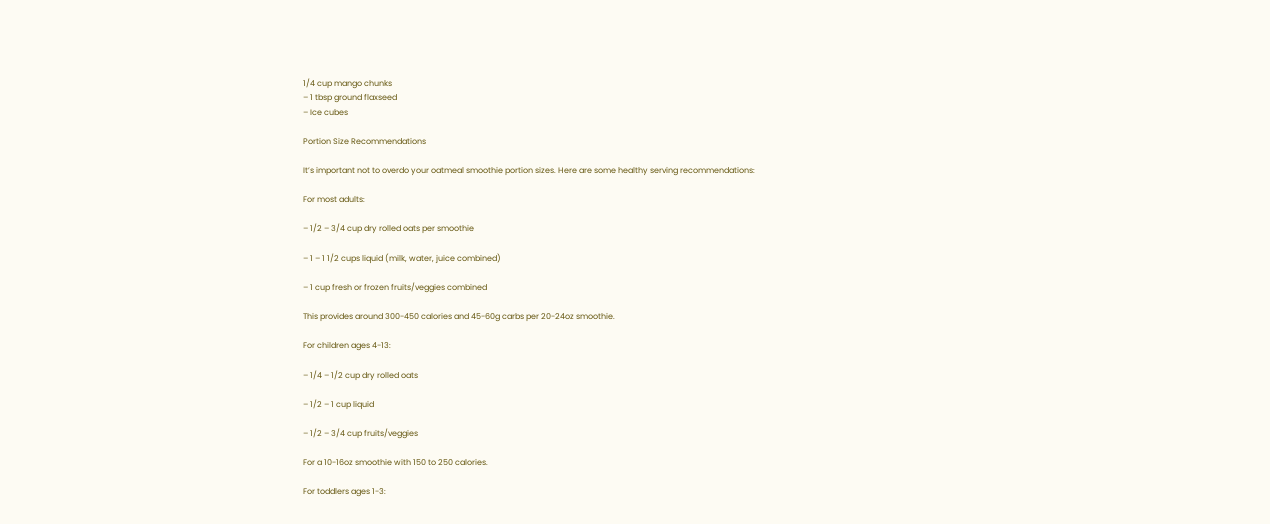1/4 cup mango chunks
– 1 tbsp ground flaxseed
– Ice cubes

Portion Size Recommendations

It’s important not to overdo your oatmeal smoothie portion sizes. Here are some healthy serving recommendations:

For most adults:

– 1/2 – 3/4 cup dry rolled oats per smoothie

– 1 – 1 1/2 cups liquid (milk, water, juice combined)

– 1 cup fresh or frozen fruits/veggies combined

This provides around 300-450 calories and 45-60g carbs per 20-24oz smoothie.

For children ages 4-13:

– 1/4 – 1/2 cup dry rolled oats

– 1/2 – 1 cup liquid

– 1/2 – 3/4 cup fruits/veggies

For a 10-16oz smoothie with 150 to 250 calories.

For toddlers ages 1-3: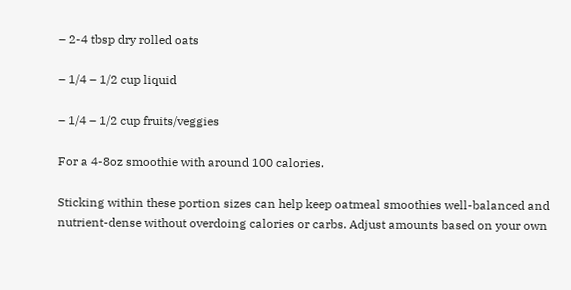– 2-4 tbsp dry rolled oats

– 1/4 – 1/2 cup liquid

– 1/4 – 1/2 cup fruits/veggies

For a 4-8oz smoothie with around 100 calories.

Sticking within these portion sizes can help keep oatmeal smoothies well-balanced and nutrient-dense without overdoing calories or carbs. Adjust amounts based on your own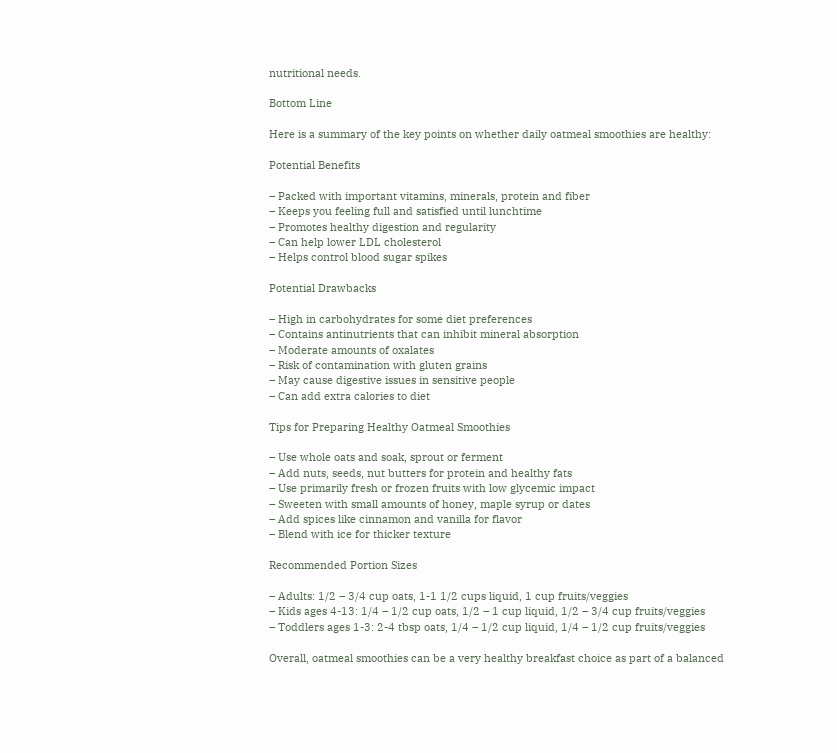nutritional needs.

Bottom Line

Here is a summary of the key points on whether daily oatmeal smoothies are healthy:

Potential Benefits

– Packed with important vitamins, minerals, protein and fiber
– Keeps you feeling full and satisfied until lunchtime
– Promotes healthy digestion and regularity
– Can help lower LDL cholesterol
– Helps control blood sugar spikes

Potential Drawbacks

– High in carbohydrates for some diet preferences
– Contains antinutrients that can inhibit mineral absorption
– Moderate amounts of oxalates
– Risk of contamination with gluten grains
– May cause digestive issues in sensitive people
– Can add extra calories to diet

Tips for Preparing Healthy Oatmeal Smoothies

– Use whole oats and soak, sprout or ferment
– Add nuts, seeds, nut butters for protein and healthy fats
– Use primarily fresh or frozen fruits with low glycemic impact
– Sweeten with small amounts of honey, maple syrup or dates
– Add spices like cinnamon and vanilla for flavor
– Blend with ice for thicker texture

Recommended Portion Sizes

– Adults: 1/2 – 3/4 cup oats, 1-1 1/2 cups liquid, 1 cup fruits/veggies
– Kids ages 4-13: 1/4 – 1/2 cup oats, 1/2 – 1 cup liquid, 1/2 – 3/4 cup fruits/veggies
– Toddlers ages 1-3: 2-4 tbsp oats, 1/4 – 1/2 cup liquid, 1/4 – 1/2 cup fruits/veggies

Overall, oatmeal smoothies can be a very healthy breakfast choice as part of a balanced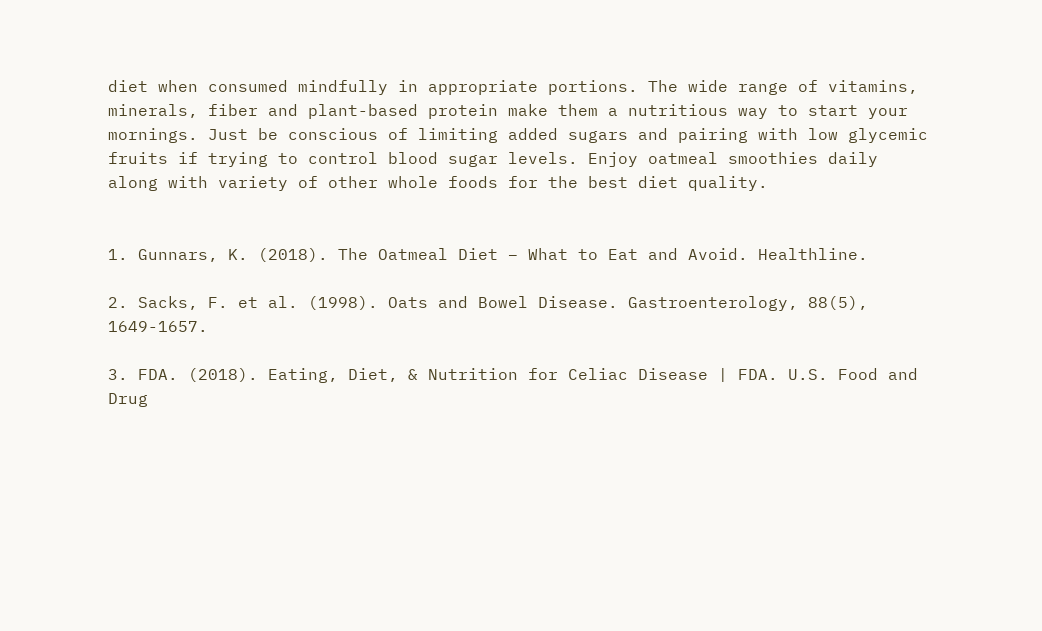diet when consumed mindfully in appropriate portions. The wide range of vitamins, minerals, fiber and plant-based protein make them a nutritious way to start your mornings. Just be conscious of limiting added sugars and pairing with low glycemic fruits if trying to control blood sugar levels. Enjoy oatmeal smoothies daily along with variety of other whole foods for the best diet quality.


1. Gunnars, K. (2018). The Oatmeal Diet – What to Eat and Avoid. Healthline.

2. Sacks, F. et al. (1998). Oats and Bowel Disease. Gastroenterology, 88(5), 1649-1657.

3. FDA. (2018). Eating, Diet, & Nutrition for Celiac Disease | FDA. U.S. Food and Drug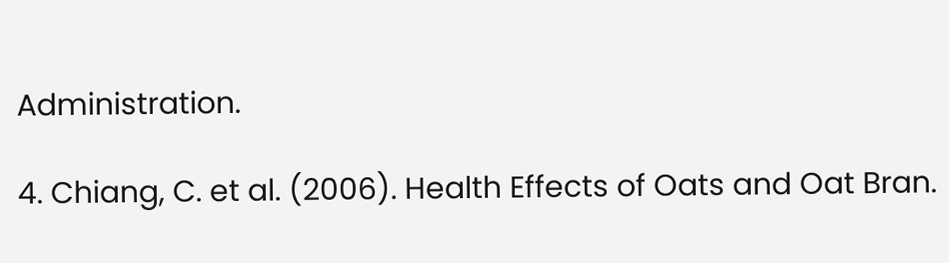Administration.

4. Chiang, C. et al. (2006). Health Effects of Oats and Oat Bran.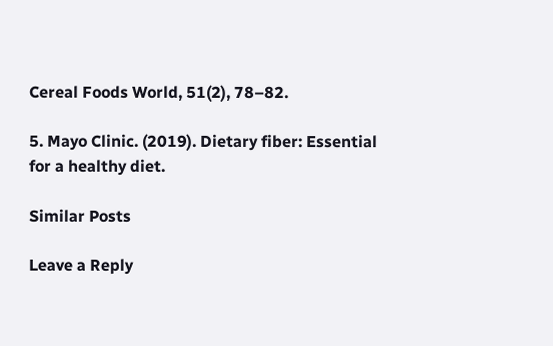Cereal Foods World, 51(2), 78–82.

5. Mayo Clinic. (2019). Dietary fiber: Essential for a healthy diet.

Similar Posts

Leave a Reply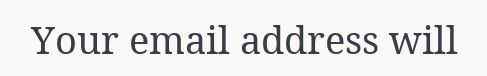Your email address will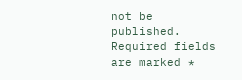not be published. Required fields are marked *